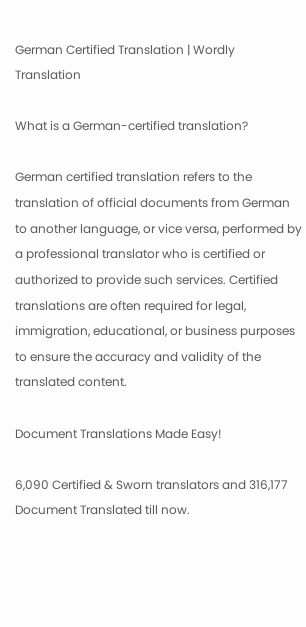German Certified Translation | Wordly Translation

What is a German-certified translation?

German certified translation refers to the translation of official documents from German to another language, or vice versa, performed by a professional translator who is certified or authorized to provide such services. Certified translations are often required for legal, immigration, educational, or business purposes to ensure the accuracy and validity of the translated content.

Document Translations Made Easy!

6,090 Certified & Sworn translators and 316,177 Document Translated till now.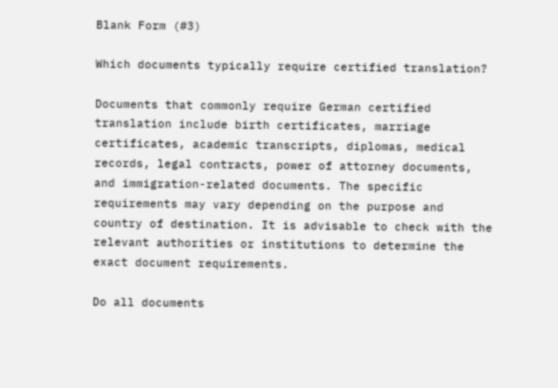Blank Form (#3)

Which documents typically require certified translation?

Documents that commonly require German certified translation include birth certificates, marriage certificates, academic transcripts, diplomas, medical records, legal contracts, power of attorney documents, and immigration-related documents. The specific requirements may vary depending on the purpose and country of destination. It is advisable to check with the relevant authorities or institutions to determine the exact document requirements.

Do all documents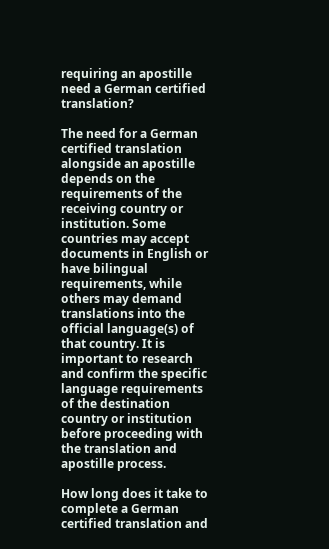requiring an apostille need a German certified translation?

The need for a German certified translation alongside an apostille depends on the requirements of the receiving country or institution. Some countries may accept documents in English or have bilingual requirements, while others may demand translations into the official language(s) of that country. It is important to research and confirm the specific language requirements of the destination country or institution before proceeding with the translation and apostille process.

How long does it take to complete a German certified translation and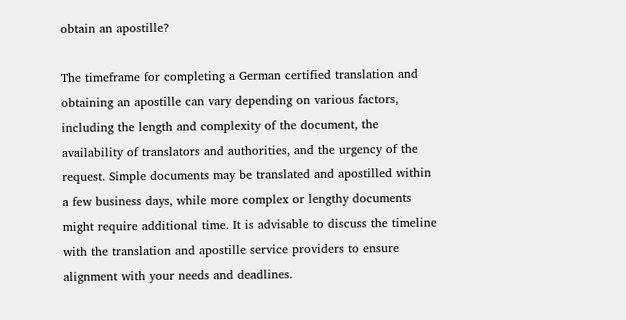obtain an apostille?

The timeframe for completing a German certified translation and obtaining an apostille can vary depending on various factors, including the length and complexity of the document, the availability of translators and authorities, and the urgency of the request. Simple documents may be translated and apostilled within a few business days, while more complex or lengthy documents might require additional time. It is advisable to discuss the timeline with the translation and apostille service providers to ensure alignment with your needs and deadlines.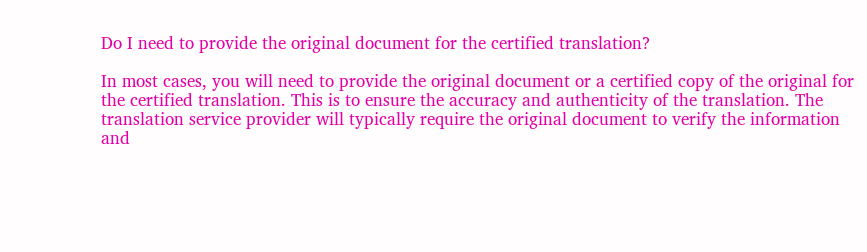Do I need to provide the original document for the certified translation?

In most cases, you will need to provide the original document or a certified copy of the original for the certified translation. This is to ensure the accuracy and authenticity of the translation. The translation service provider will typically require the original document to verify the information and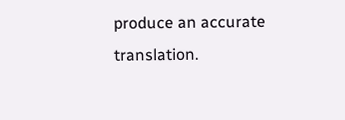produce an accurate translation.